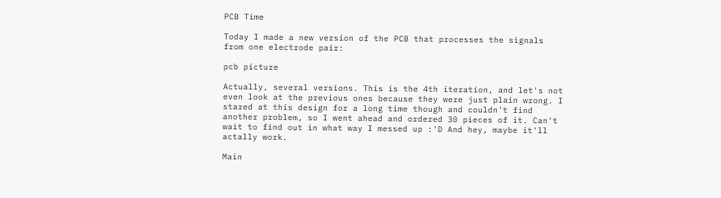PCB Time

Today I made a new version of the PCB that processes the signals from one electrode pair:

pcb picture

Actually, several versions. This is the 4th iteration, and let's not even look at the previous ones because they were just plain wrong. I stared at this design for a long time though and couldn't find another problem, so I went ahead and ordered 30 pieces of it. Can't wait to find out in what way I messed up :'D And hey, maybe it'll actally work.

Main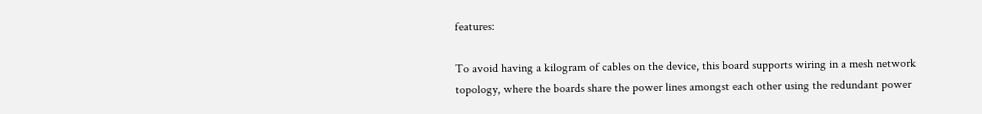features:

To avoid having a kilogram of cables on the device, this board supports wiring in a mesh network topology, where the boards share the power lines amongst each other using the redundant power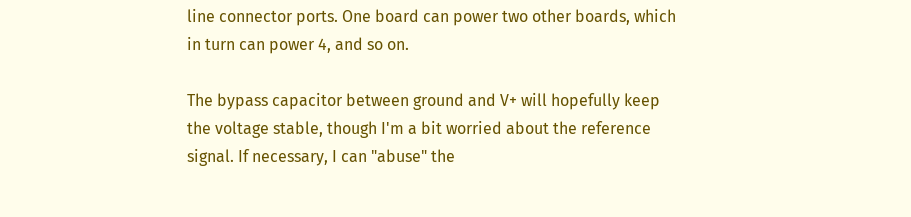line connector ports. One board can power two other boards, which in turn can power 4, and so on.

The bypass capacitor between ground and V+ will hopefully keep the voltage stable, though I'm a bit worried about the reference signal. If necessary, I can "abuse" the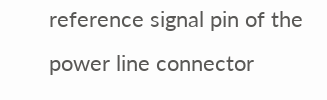reference signal pin of the power line connector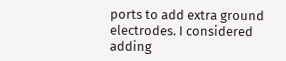ports to add extra ground electrodes. I considered adding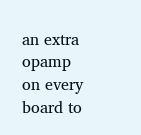an extra opamp on every board to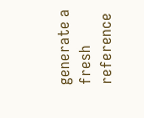generate a fresh reference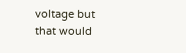voltage but that would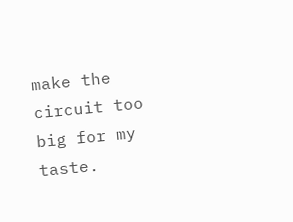make the circuit too big for my taste.